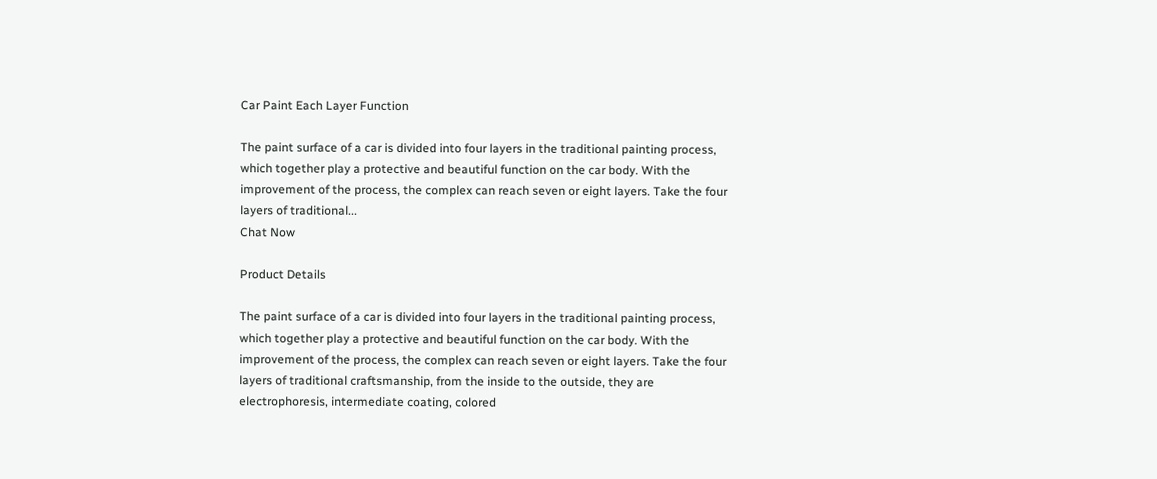Car Paint Each Layer Function

The paint surface of a car is divided into four layers in the traditional painting process, which together play a protective and beautiful function on the car body. With the improvement of the process, the complex can reach seven or eight layers. Take the four layers of traditional...
Chat Now

Product Details

The paint surface of a car is divided into four layers in the traditional painting process, which together play a protective and beautiful function on the car body. With the improvement of the process, the complex can reach seven or eight layers. Take the four layers of traditional craftsmanship, from the inside to the outside, they are electrophoresis, intermediate coating, colored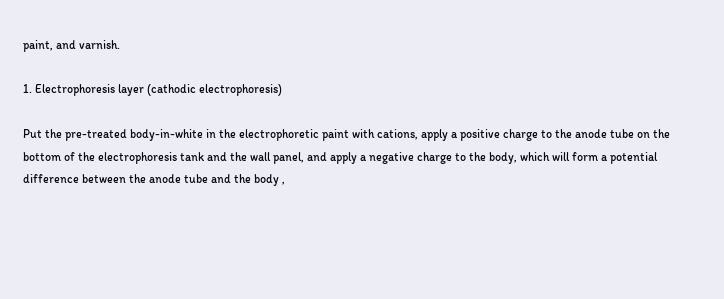paint, and varnish.

1. Electrophoresis layer (cathodic electrophoresis)

Put the pre-treated body-in-white in the electrophoretic paint with cations, apply a positive charge to the anode tube on the bottom of the electrophoresis tank and the wall panel, and apply a negative charge to the body, which will form a potential difference between the anode tube and the body ,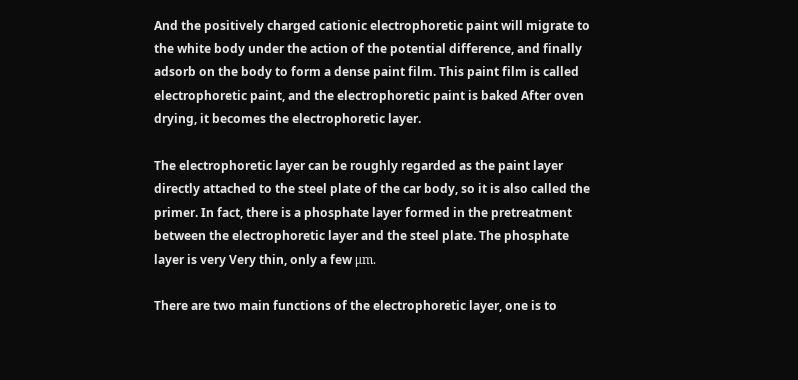And the positively charged cationic electrophoretic paint will migrate to the white body under the action of the potential difference, and finally adsorb on the body to form a dense paint film. This paint film is called electrophoretic paint, and the electrophoretic paint is baked After oven drying, it becomes the electrophoretic layer.

The electrophoretic layer can be roughly regarded as the paint layer directly attached to the steel plate of the car body, so it is also called the primer. In fact, there is a phosphate layer formed in the pretreatment between the electrophoretic layer and the steel plate. The phosphate layer is very Very thin, only a few μm.

There are two main functions of the electrophoretic layer, one is to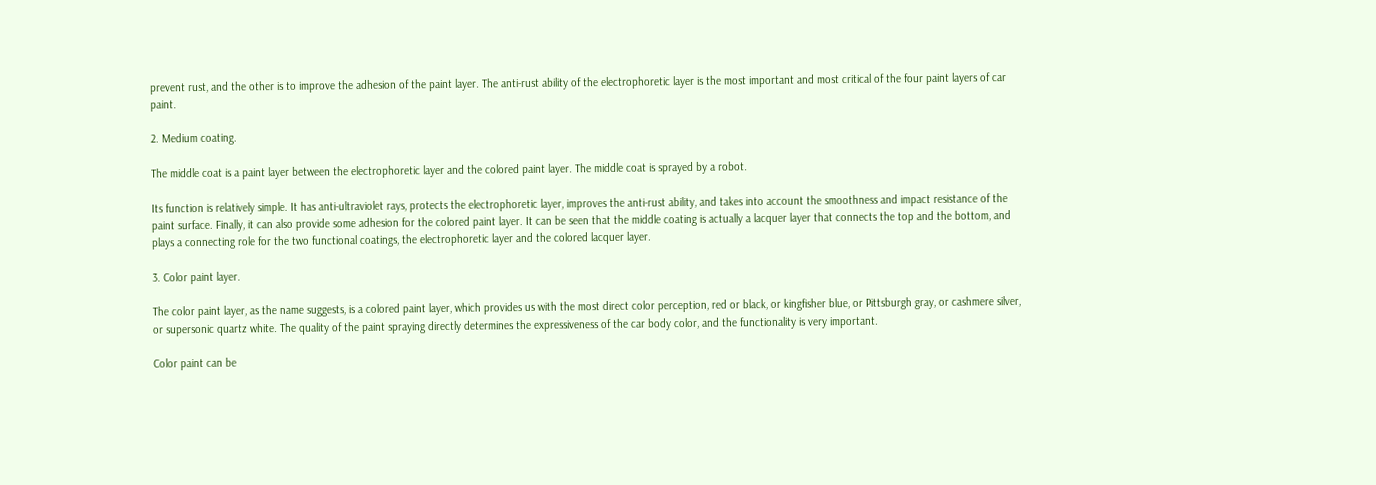prevent rust, and the other is to improve the adhesion of the paint layer. The anti-rust ability of the electrophoretic layer is the most important and most critical of the four paint layers of car paint.

2. Medium coating.

The middle coat is a paint layer between the electrophoretic layer and the colored paint layer. The middle coat is sprayed by a robot.

Its function is relatively simple. It has anti-ultraviolet rays, protects the electrophoretic layer, improves the anti-rust ability, and takes into account the smoothness and impact resistance of the paint surface. Finally, it can also provide some adhesion for the colored paint layer. It can be seen that the middle coating is actually a lacquer layer that connects the top and the bottom, and plays a connecting role for the two functional coatings, the electrophoretic layer and the colored lacquer layer.

3. Color paint layer.

The color paint layer, as the name suggests, is a colored paint layer, which provides us with the most direct color perception, red or black, or kingfisher blue, or Pittsburgh gray, or cashmere silver, or supersonic quartz white. The quality of the paint spraying directly determines the expressiveness of the car body color, and the functionality is very important.

Color paint can be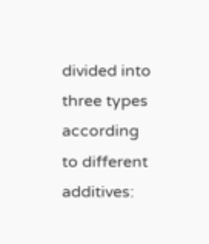divided into three types according to different additives: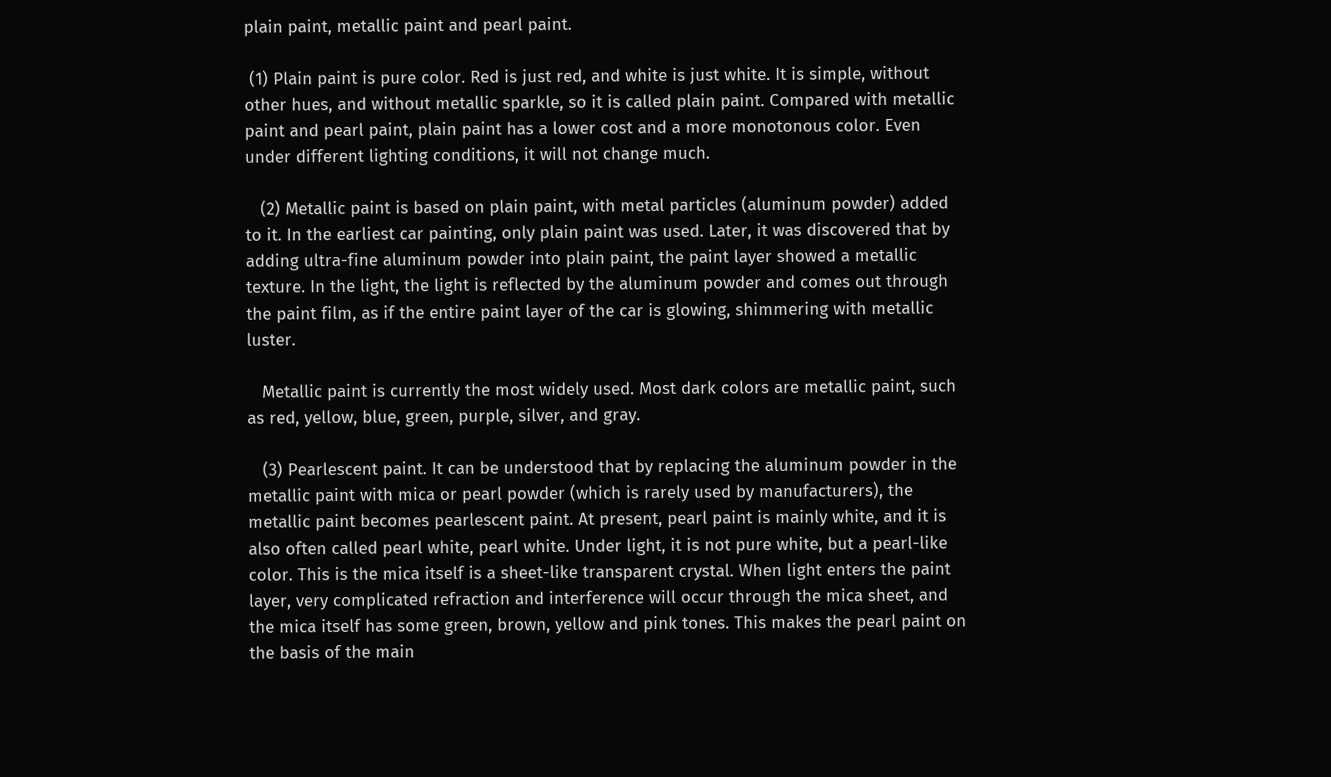plain paint, metallic paint and pearl paint.

 (1) Plain paint is pure color. Red is just red, and white is just white. It is simple, without other hues, and without metallic sparkle, so it is called plain paint. Compared with metallic paint and pearl paint, plain paint has a lower cost and a more monotonous color. Even under different lighting conditions, it will not change much.

   (2) Metallic paint is based on plain paint, with metal particles (aluminum powder) added to it. In the earliest car painting, only plain paint was used. Later, it was discovered that by adding ultra-fine aluminum powder into plain paint, the paint layer showed a metallic texture. In the light, the light is reflected by the aluminum powder and comes out through the paint film, as if the entire paint layer of the car is glowing, shimmering with metallic luster.

   Metallic paint is currently the most widely used. Most dark colors are metallic paint, such as red, yellow, blue, green, purple, silver, and gray.

   (3) Pearlescent paint. It can be understood that by replacing the aluminum powder in the metallic paint with mica or pearl powder (which is rarely used by manufacturers), the metallic paint becomes pearlescent paint. At present, pearl paint is mainly white, and it is also often called pearl white, pearl white. Under light, it is not pure white, but a pearl-like color. This is the mica itself is a sheet-like transparent crystal. When light enters the paint layer, very complicated refraction and interference will occur through the mica sheet, and the mica itself has some green, brown, yellow and pink tones. This makes the pearl paint on the basis of the main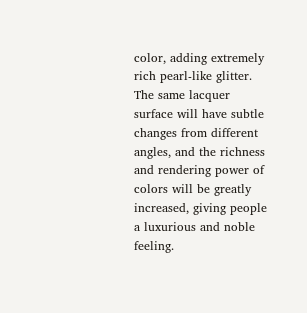color, adding extremely rich pearl-like glitter. The same lacquer surface will have subtle changes from different angles, and the richness and rendering power of colors will be greatly increased, giving people a luxurious and noble feeling.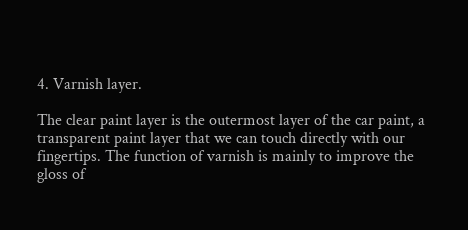4. Varnish layer.

The clear paint layer is the outermost layer of the car paint, a transparent paint layer that we can touch directly with our fingertips. The function of varnish is mainly to improve the gloss of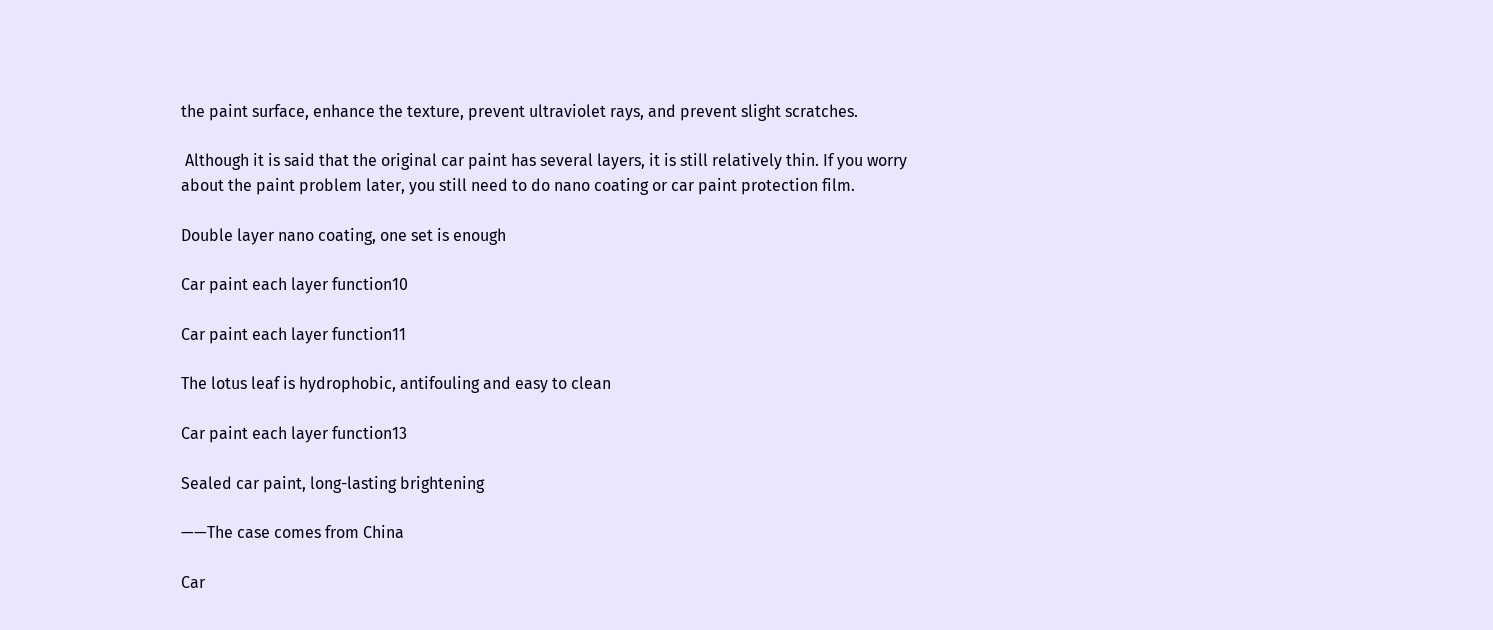the paint surface, enhance the texture, prevent ultraviolet rays, and prevent slight scratches.

 Although it is said that the original car paint has several layers, it is still relatively thin. If you worry about the paint problem later, you still need to do nano coating or car paint protection film.

Double layer nano coating, one set is enough

Car paint each layer function10

Car paint each layer function11

The lotus leaf is hydrophobic, antifouling and easy to clean

Car paint each layer function13

Sealed car paint, long-lasting brightening

——The case comes from China

Car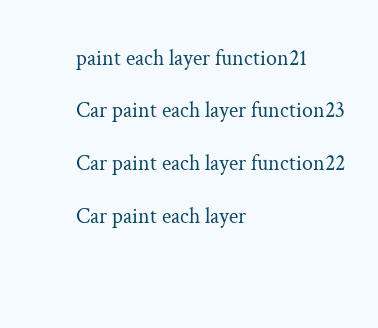paint each layer function21

Car paint each layer function23

Car paint each layer function22

Car paint each layer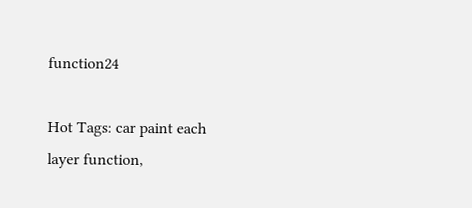function24

Hot Tags: car paint each layer function,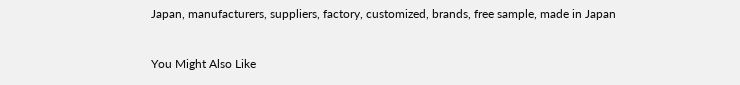Japan, manufacturers, suppliers, factory, customized, brands, free sample, made in Japan


You Might Also Like